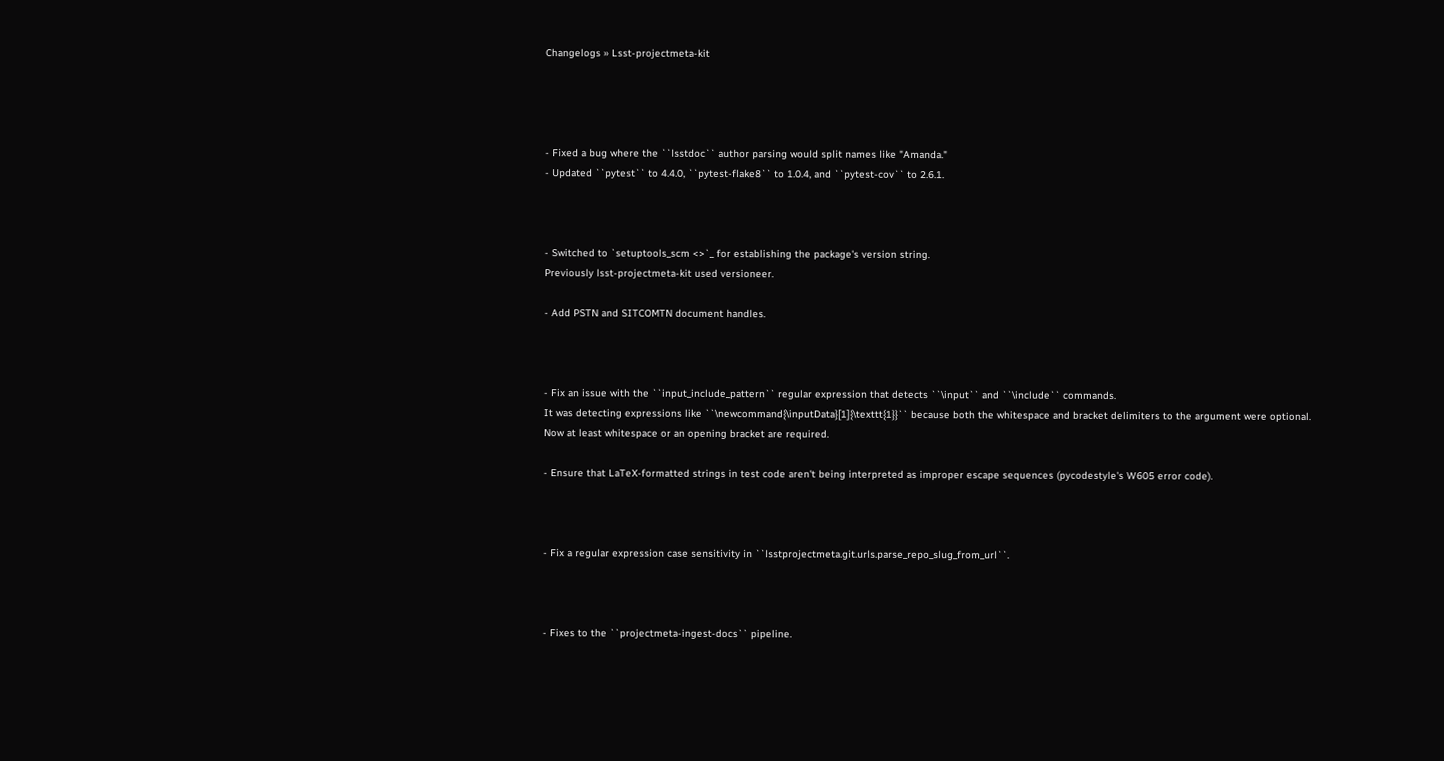Changelogs » Lsst-projectmeta-kit




- Fixed a bug where the ``lsstdoc`` author parsing would split names like "Amanda."
- Updated ``pytest`` to 4.4.0, ``pytest-flake8`` to 1.0.4, and ``pytest-cov`` to 2.6.1.



- Switched to `setuptools_scm <>`_ for establishing the package's version string.
Previously lsst-projectmeta-kit used versioneer.

- Add PSTN and SITCOMTN document handles.



- Fix an issue with the ``input_include_pattern`` regular expression that detects ``\input`` and ``\include`` commands.
It was detecting expressions like ``\newcommand{\inputData}[1]{\texttt{1}}`` because both the whitespace and bracket delimiters to the argument were optional.
Now at least whitespace or an opening bracket are required.

- Ensure that LaTeX-formatted strings in test code aren't being interpreted as improper escape sequences (pycodestyle's W605 error code).



- Fix a regular expression case sensitivity in ``lsstprojectmeta.git.urls.parse_repo_slug_from_url``.



- Fixes to the ``projectmeta-ingest-docs`` pipeline.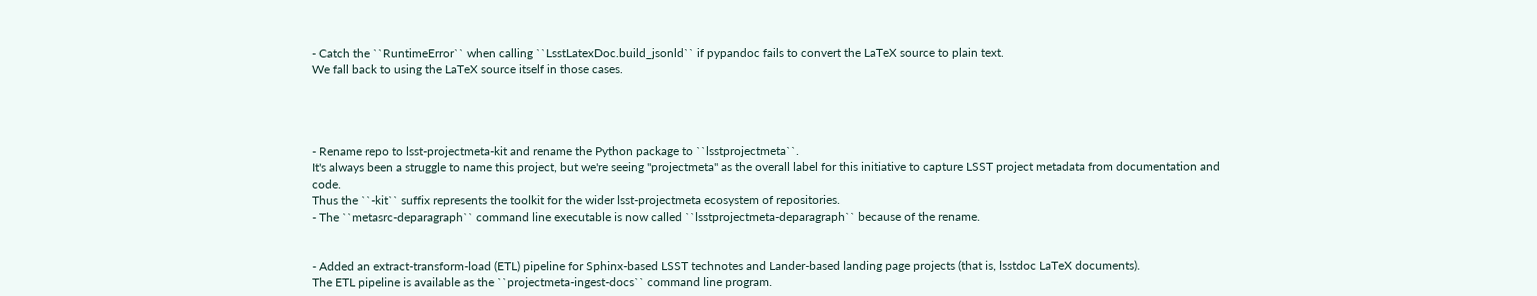- Catch the ``RuntimeError`` when calling ``LsstLatexDoc.build_jsonld`` if pypandoc fails to convert the LaTeX source to plain text.
We fall back to using the LaTeX source itself in those cases.




- Rename repo to lsst-projectmeta-kit and rename the Python package to ``lsstprojectmeta``.
It's always been a struggle to name this project, but we're seeing "projectmeta" as the overall label for this initiative to capture LSST project metadata from documentation and code.
Thus the ``-kit`` suffix represents the toolkit for the wider lsst-projectmeta ecosystem of repositories.
- The ``metasrc-deparagraph`` command line executable is now called ``lsstprojectmeta-deparagraph`` because of the rename.


- Added an extract-transform-load (ETL) pipeline for Sphinx-based LSST technotes and Lander-based landing page projects (that is, lsstdoc LaTeX documents).
The ETL pipeline is available as the ``projectmeta-ingest-docs`` command line program.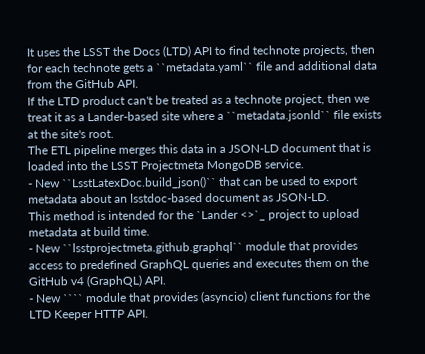It uses the LSST the Docs (LTD) API to find technote projects, then for each technote gets a ``metadata.yaml`` file and additional data from the GitHub API.
If the LTD product can't be treated as a technote project, then we treat it as a Lander-based site where a ``metadata.jsonld`` file exists at the site's root.
The ETL pipeline merges this data in a JSON-LD document that is loaded into the LSST Projectmeta MongoDB service.
- New ``LsstLatexDoc.build_json()`` that can be used to export metadata about an lsstdoc-based document as JSON-LD.
This method is intended for the `Lander <>`_ project to upload metadata at build time.
- New ``lsstprojectmeta.github.graphql`` module that provides access to predefined GraphQL queries and executes them on the GitHub v4 (GraphQL) API.
- New ```` module that provides (asyncio) client functions for the LTD Keeper HTTP API.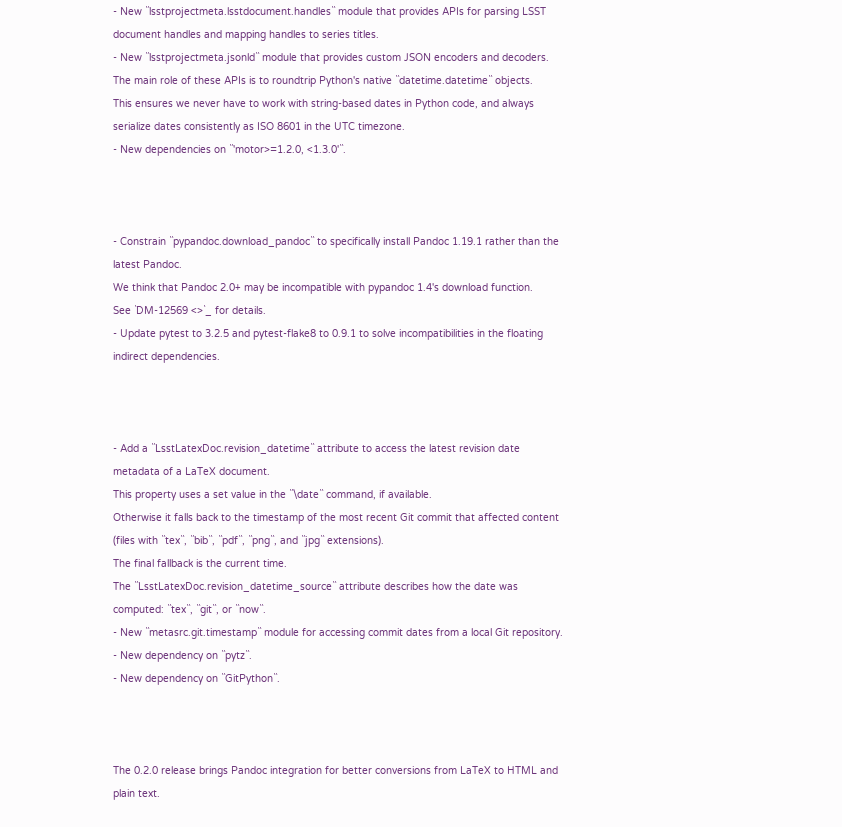- New ``lsstprojectmeta.lsstdocument.handles`` module that provides APIs for parsing LSST document handles and mapping handles to series titles.
- New ``lsstprojectmeta.jsonld`` module that provides custom JSON encoders and decoders.
The main role of these APIs is to roundtrip Python's native ``datetime.datetime`` objects.
This ensures we never have to work with string-based dates in Python code, and always serialize dates consistently as ISO 8601 in the UTC timezone.
- New dependencies on ``'motor>=1.2.0, <1.3.0'``.



- Constrain ``pypandoc.download_pandoc`` to specifically install Pandoc 1.19.1 rather than the latest Pandoc.
We think that Pandoc 2.0+ may be incompatible with pypandoc 1.4's download function.
See `DM-12569 <>`_ for details.
- Update pytest to 3.2.5 and pytest-flake8 to 0.9.1 to solve incompatibilities in the floating indirect dependencies.



- Add a ``LsstLatexDoc.revision_datetime`` attribute to access the latest revision date metadata of a LaTeX document.
This property uses a set value in the ``\date`` command, if available.
Otherwise it falls back to the timestamp of the most recent Git commit that affected content (files with ``tex``, ``bib``, ``pdf``, ``png``, and ``jpg`` extensions).
The final fallback is the current time.
The ``LsstLatexDoc.revision_datetime_source`` attribute describes how the date was computed: ``tex``, ``git``, or ``now``.
- New ``metasrc.git.timestamp`` module for accessing commit dates from a local Git repository.
- New dependency on ``pytz``.
- New dependency on ``GitPython``.



The 0.2.0 release brings Pandoc integration for better conversions from LaTeX to HTML and plain text.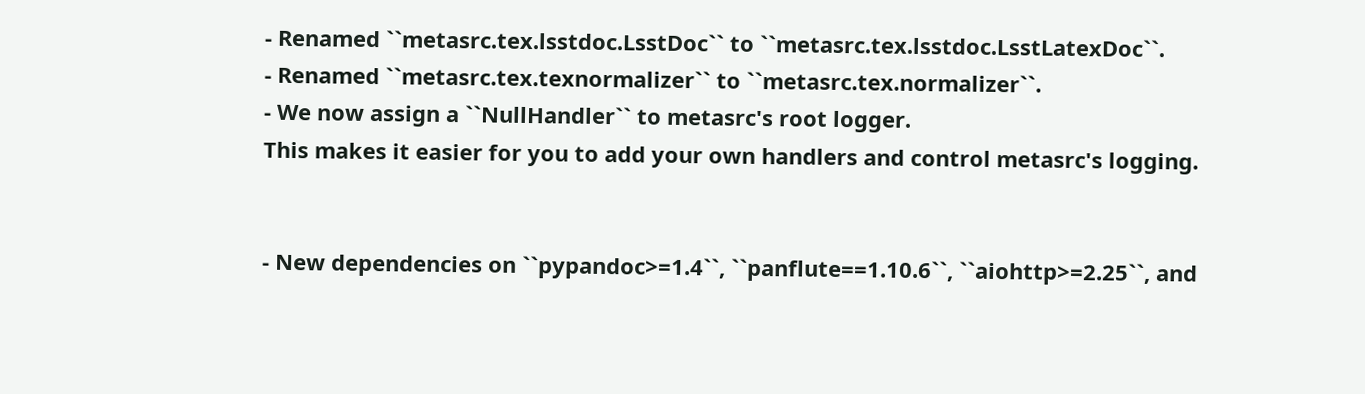- Renamed ``metasrc.tex.lsstdoc.LsstDoc`` to ``metasrc.tex.lsstdoc.LsstLatexDoc``.
- Renamed ``metasrc.tex.texnormalizer`` to ``metasrc.tex.normalizer``.
- We now assign a ``NullHandler`` to metasrc's root logger.
This makes it easier for you to add your own handlers and control metasrc's logging.


- New dependencies on ``pypandoc>=1.4``, ``panflute==1.10.6``, ``aiohttp>=2.25``, and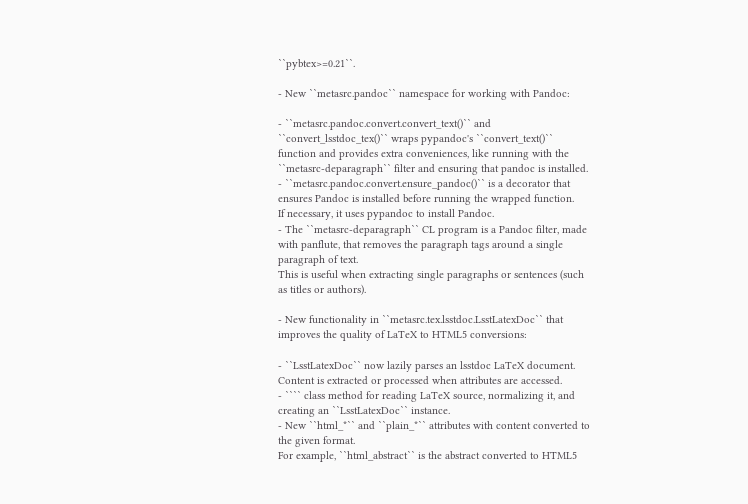``pybtex>=0.21``.

- New ``metasrc.pandoc`` namespace for working with Pandoc:

- ``metasrc.pandoc.convert.convert_text()`` and ``convert_lsstdoc_tex()`` wraps pypandoc's ``convert_text()`` function and provides extra conveniences, like running with the ``metasrc-deparagraph`` filter and ensuring that pandoc is installed.
- ``metasrc.pandoc.convert.ensure_pandoc()`` is a decorator that ensures Pandoc is installed before running the wrapped function.
If necessary, it uses pypandoc to install Pandoc.
- The ``metasrc-deparagraph`` CL program is a Pandoc filter, made with panflute, that removes the paragraph tags around a single paragraph of text.
This is useful when extracting single paragraphs or sentences (such as titles or authors).

- New functionality in ``metasrc.tex.lsstdoc.LsstLatexDoc`` that improves the quality of LaTeX to HTML5 conversions:

- ``LsstLatexDoc`` now lazily parses an lsstdoc LaTeX document.
Content is extracted or processed when attributes are accessed.
- ```` class method for reading LaTeX source, normalizing it, and creating an ``LsstLatexDoc`` instance.
- New ``html_*`` and ``plain_*`` attributes with content converted to the given format.
For example, ``html_abstract`` is the abstract converted to HTML5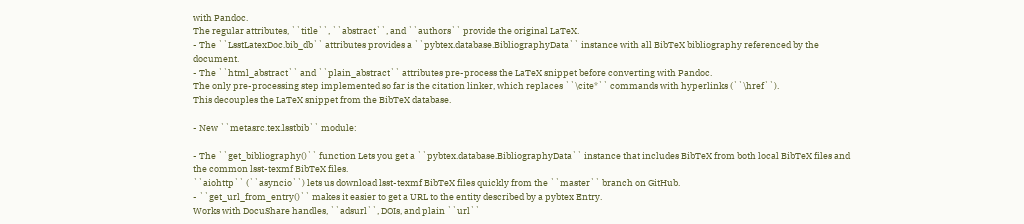with Pandoc.
The regular attributes, ``title``, ``abstract``, and ``authors`` provide the original LaTeX.
- The ``LsstLatexDoc.bib_db`` attributes provides a ``pybtex.database.BibliographyData`` instance with all BibTeX bibliography referenced by the document.
- The ``html_abstract`` and ``plain_abstract`` attributes pre-process the LaTeX snippet before converting with Pandoc.
The only pre-processing step implemented so far is the citation linker, which replaces ``\cite*`` commands with hyperlinks (``\href``).
This decouples the LaTeX snippet from the BibTeX database.

- New ``metasrc.tex.lsstbib`` module:

- The ``get_bibliography()`` function Lets you get a ``pybtex.database.BibliographyData`` instance that includes BibTeX from both local BibTeX files and the common lsst-texmf BibTeX files.
``aiohttp`` (``asyncio``) lets us download lsst-texmf BibTeX files quickly from the ``master`` branch on GitHub.
- ``get_url_from_entry()`` makes it easier to get a URL to the entity described by a pybtex Entry.
Works with DocuShare handles, ``adsurl``, DOIs, and plain ``url``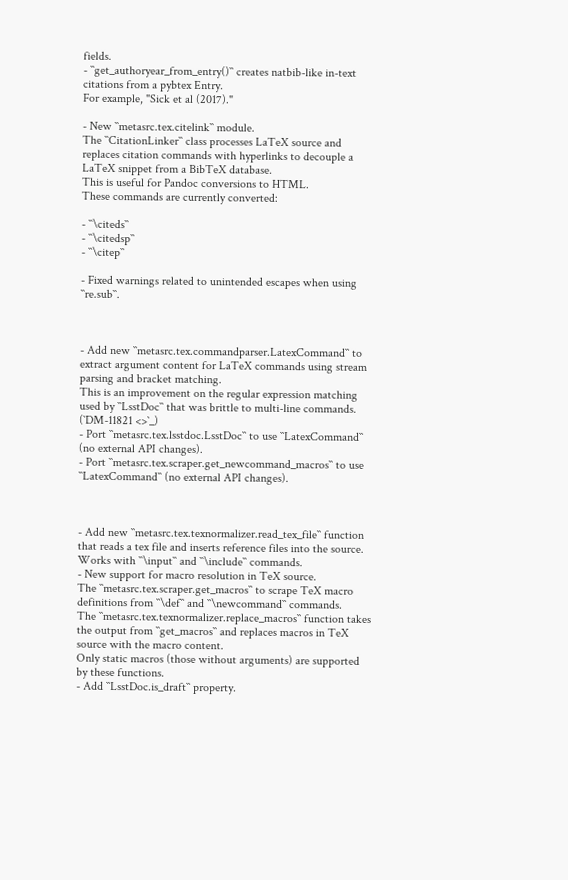fields.
- ``get_authoryear_from_entry()`` creates natbib-like in-text citations from a pybtex Entry.
For example, "Sick et al (2017)."

- New ``metasrc.tex.citelink`` module.
The ``CitationLinker`` class processes LaTeX source and replaces citation commands with hyperlinks to decouple a LaTeX snippet from a BibTeX database.
This is useful for Pandoc conversions to HTML.
These commands are currently converted:

- ``\citeds``
- ``\citedsp``
- ``\citep``

- Fixed warnings related to unintended escapes when using ``re.sub``.



- Add new ``metasrc.tex.commandparser.LatexCommand`` to extract argument content for LaTeX commands using stream parsing and bracket matching.
This is an improvement on the regular expression matching used by ``LsstDoc`` that was brittle to multi-line commands. (`DM-11821 <>`_)
- Port ``metasrc.tex.lsstdoc.LsstDoc`` to use ``LatexCommand`` (no external API changes).
- Port ``metasrc.tex.scraper.get_newcommand_macros`` to use ``LatexCommand`` (no external API changes).



- Add new ``metasrc.tex.texnormalizer.read_tex_file`` function that reads a tex file and inserts reference files into the source.
Works with ``\input`` and ``\include`` commands.
- New support for macro resolution in TeX source.
The ``metasrc.tex.scraper.get_macros`` to scrape TeX macro definitions from ``\def`` and ``\newcommand`` commands.
The ``metasrc.tex.texnormalizer.replace_macros`` function takes the output from ``get_macros`` and replaces macros in TeX source with the macro content.
Only static macros (those without arguments) are supported by these functions.
- Add ``LsstDoc.is_draft`` property.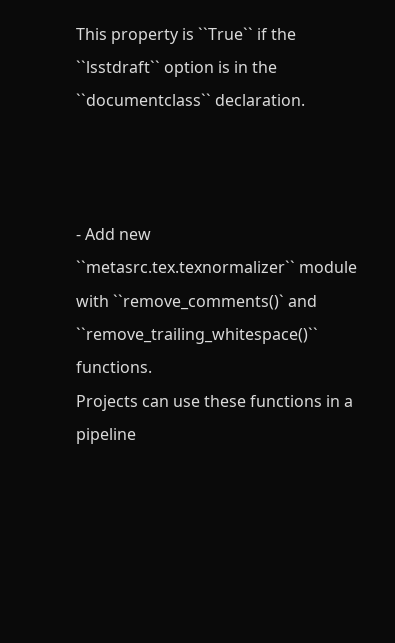This property is ``True`` if the ``lsstdraft`` option is in the ``documentclass`` declaration.



- Add new ``metasrc.tex.texnormalizer`` module with ``remove_comments()` and ``remove_trailing_whitespace()`` functions.
Projects can use these functions in a pipeline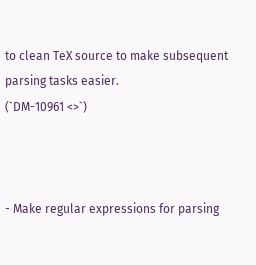to clean TeX source to make subsequent parsing tasks easier.
(`DM-10961 <>`)



- Make regular expressions for parsing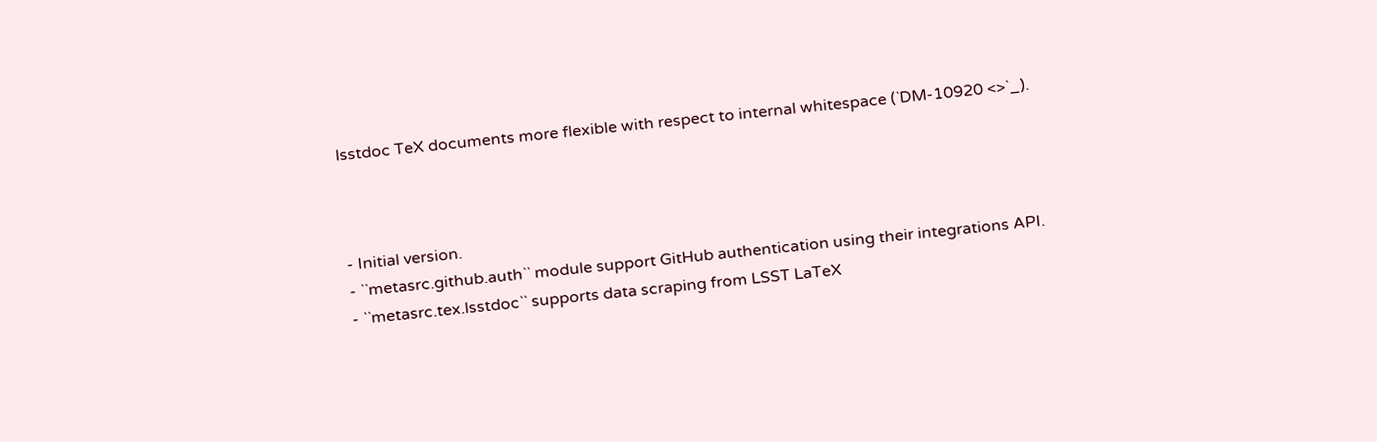lsstdoc TeX documents more flexible with respect to internal whitespace (`DM-10920 <>`_).



- Initial version.
- ``metasrc.github.auth`` module support GitHub authentication using their integrations API.
- ``metasrc.tex.lsstdoc`` supports data scraping from LSST LaTeX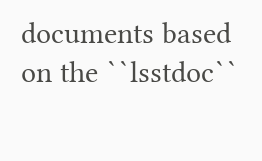documents based on the ``lsstdoc``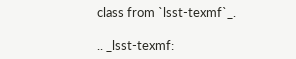class from `lsst-texmf`_.

.. _lsst-texmf: